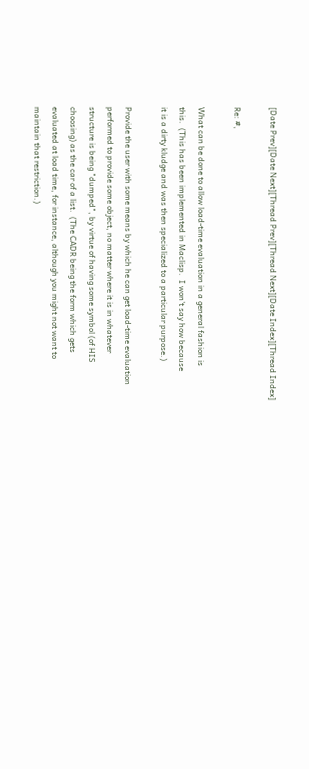[Date Prev][Date Next][Thread Prev][Thread Next][Date Index][Thread Index]

Re: #,

What can be done to allow load-time evaluation in a general fashion is
this.  (This has been implemented in Maclisp.  I won't say how because
it is a dirty kludge and was then specialized to a particular purpose.)

Provide the user with some means by which he can get load-time evaluation
performed to provide some object, no matter where it is in whatever
structure is being "dumped", by virtue of having some symbol (of HIS
choosing) as the car of a list.  (The CADR being the form which gets
evaluated at load time, for instance, although you might not want to
maintain that restriction.)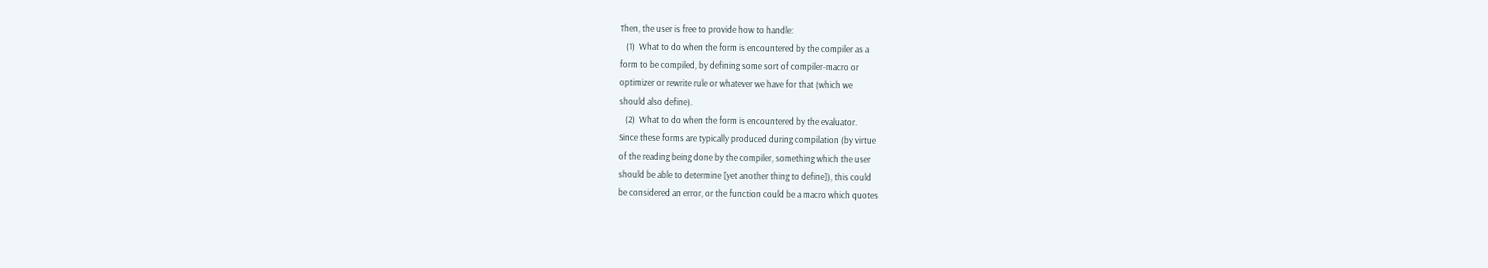Then, the user is free to provide how to handle:
   (1)  What to do when the form is encountered by the compiler as a
form to be compiled, by defining some sort of compiler-macro or
optimizer or rewrite rule or whatever we have for that (which we
should also define).
   (2)  What to do when the form is encountered by the evaluator.
Since these forms are typically produced during compilation (by virtue
of the reading being done by the compiler, something which the user
should be able to determine [yet another thing to define]), this could
be considered an error, or the function could be a macro which quotes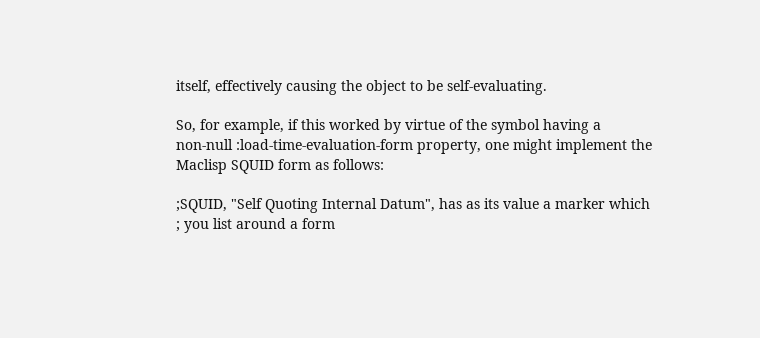itself, effectively causing the object to be self-evaluating.

So, for example, if this worked by virtue of the symbol having a
non-null :load-time-evaluation-form property, one might implement the
Maclisp SQUID form as follows:

;SQUID, "Self Quoting Internal Datum", has as its value a marker which
; you list around a form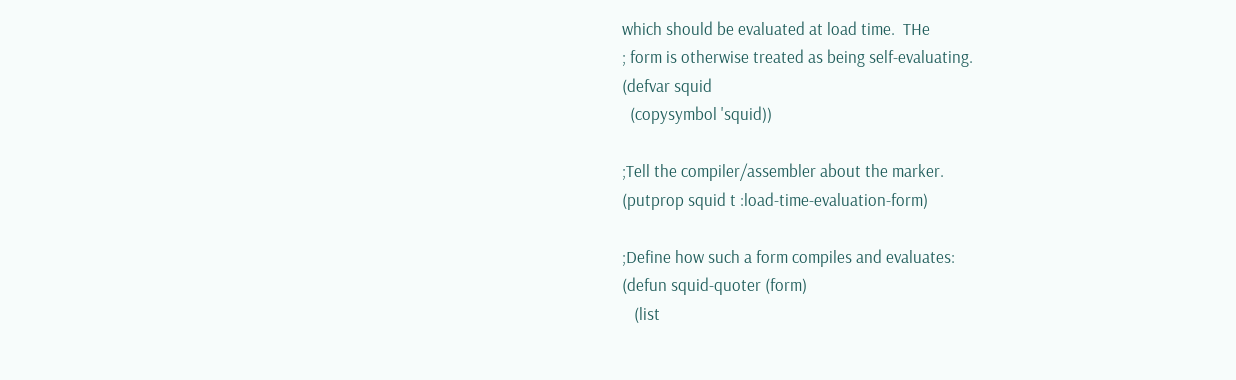which should be evaluated at load time.  THe
; form is otherwise treated as being self-evaluating.
(defvar squid
  (copysymbol 'squid))

;Tell the compiler/assembler about the marker.
(putprop squid t :load-time-evaluation-form)

;Define how such a form compiles and evaluates:
(defun squid-quoter (form)
   (list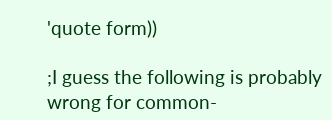'quote form))

;I guess the following is probably wrong for common-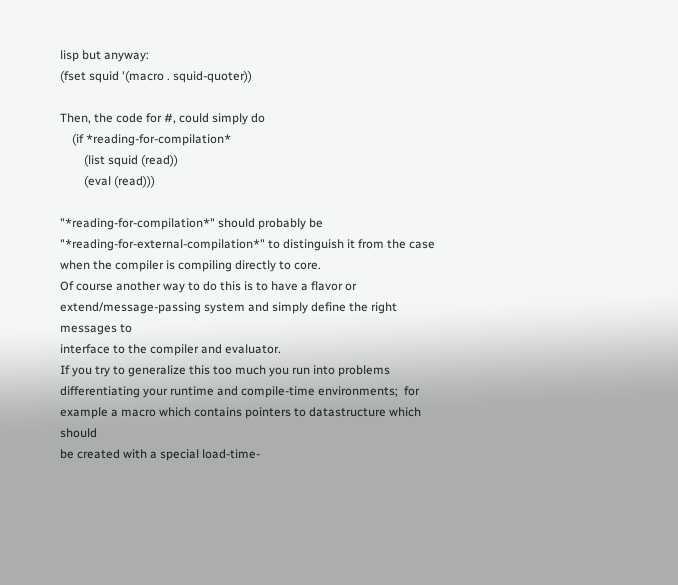lisp but anyway:
(fset squid '(macro . squid-quoter))

Then, the code for #, could simply do
    (if *reading-for-compilation*
        (list squid (read))
        (eval (read)))

"*reading-for-compilation*" should probably be
"*reading-for-external-compilation*" to distinguish it from the case
when the compiler is compiling directly to core.
Of course another way to do this is to have a flavor or
extend/message-passing system and simply define the right messages to
interface to the compiler and evaluator.
If you try to generalize this too much you run into problems
differentiating your runtime and compile-time environments;  for
example a macro which contains pointers to datastructure which should
be created with a special load-time-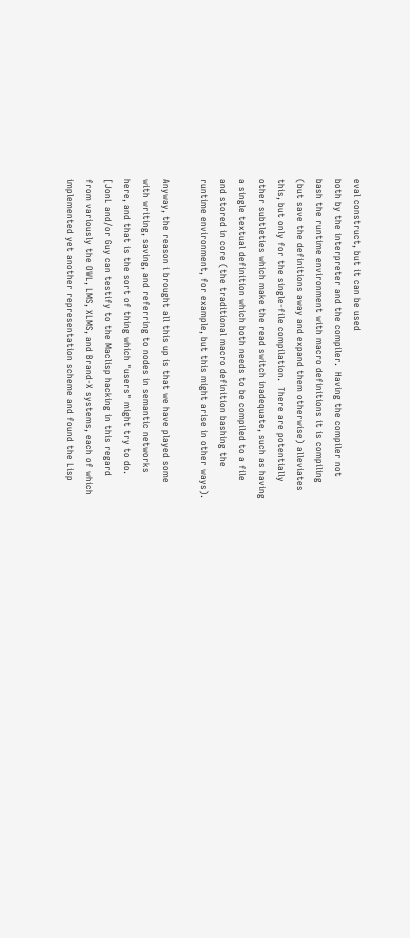eval construct, but it can be used
both by the interpreter and the compiler.  Having the compiler not
bash the runtime environment with macro definitions it is compiling
(but save the definitions away and expand them otherwise) alleviates
this, but only for the single-file compilation.  There are potentially
other subtleties which make the read switch inadequate, such as having
a single textual definition which both needs to be compiled to a file
and stored in core (the traditional macro definition bashing the
runtime environment, for example, but this might arise in other ways).

Anyway, the reason i brought all this up is that we have played some
with writing, saving, and referring to nodes in semantic networks
here, and that is the sort of thing which "users" might try to do.
[JonL and/or Guy can testify to the Maclisp hacking in this regard
from variously the OWL, LMS, XLMS, and Brand-X systems, each of which
implemented yet another representation scheme and found the Lisp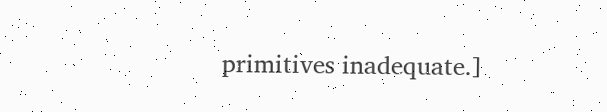primitives inadequate.]